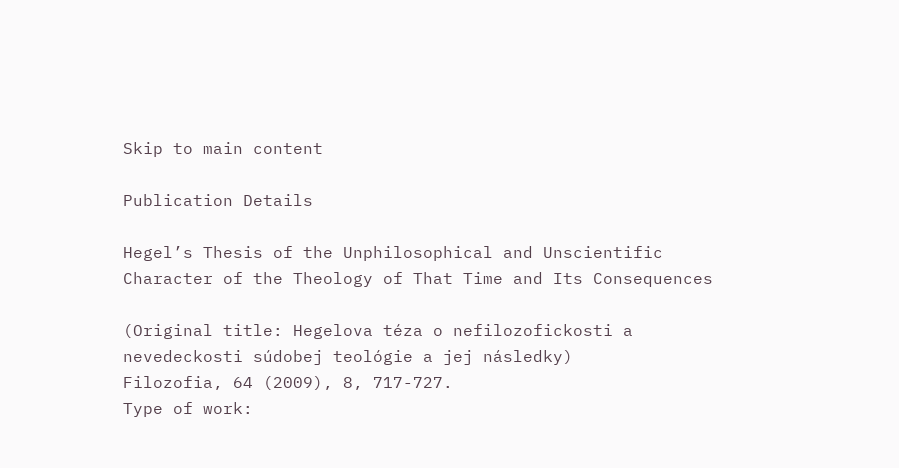Skip to main content

Publication Details

Hegel’s Thesis of the Unphilosophical and Unscientific Character of the Theology of That Time and Its Consequences

(Original title: Hegelova téza o nefilozofickosti a nevedeckosti súdobej teológie a jej následky)
Filozofia, 64 (2009), 8, 717-727.
Type of work: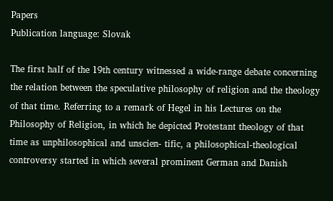Papers
Publication language: Slovak

The first half of the 19th century witnessed a wide-range debate concerning the relation between the speculative philosophy of religion and the theology of that time. Referring to a remark of Hegel in his Lectures on the Philosophy of Religion, in which he depicted Protestant theology of that time as unphilosophical and unscien- tific, a philosophical-theological controversy started in which several prominent German and Danish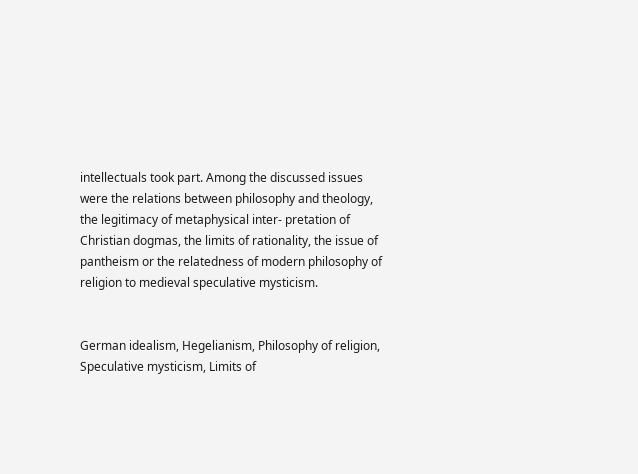intellectuals took part. Among the discussed issues were the relations between philosophy and theology, the legitimacy of metaphysical inter- pretation of Christian dogmas, the limits of rationality, the issue of pantheism or the relatedness of modern philosophy of religion to medieval speculative mysticism.


German idealism, Hegelianism, Philosophy of religion, Speculative mysticism, Limits of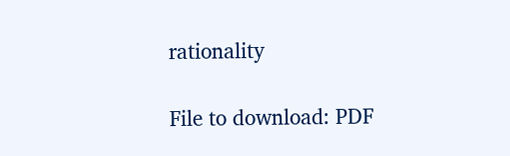rationality

File to download: PDF